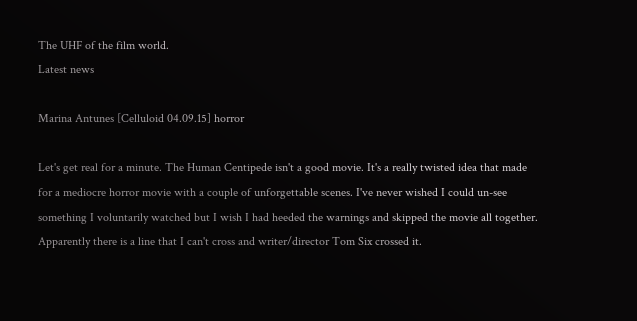The UHF of the film world.
Latest news

Marina Antunes [Celluloid 04.09.15] horror

Let's get real for a minute. The Human Centipede isn't a good movie. It's a really twisted idea that made for a mediocre horror movie with a couple of unforgettable scenes. I've never wished I could un-see something I voluntarily watched but I wish I had heeded the warnings and skipped the movie all together. Apparently there is a line that I can't cross and writer/director Tom Six crossed it.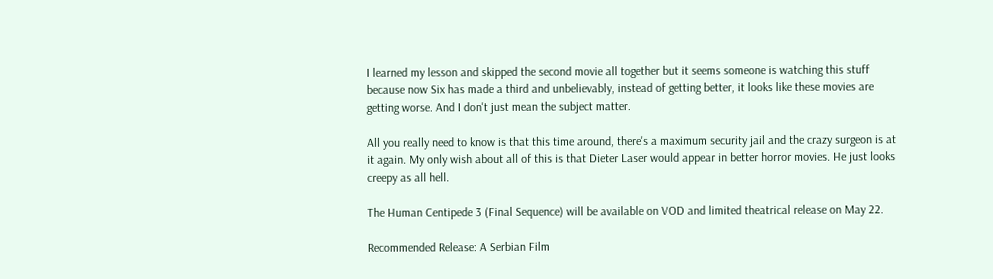I learned my lesson and skipped the second movie all together but it seems someone is watching this stuff because now Six has made a third and unbelievably, instead of getting better, it looks like these movies are getting worse. And I don't just mean the subject matter.

All you really need to know is that this time around, there's a maximum security jail and the crazy surgeon is at it again. My only wish about all of this is that Dieter Laser would appear in better horror movies. He just looks creepy as all hell.

The Human Centipede 3 (Final Sequence) will be available on VOD and limited theatrical release on May 22.

Recommended Release: A Serbian Film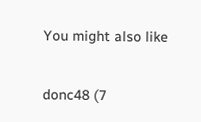You might also like


donc48 (7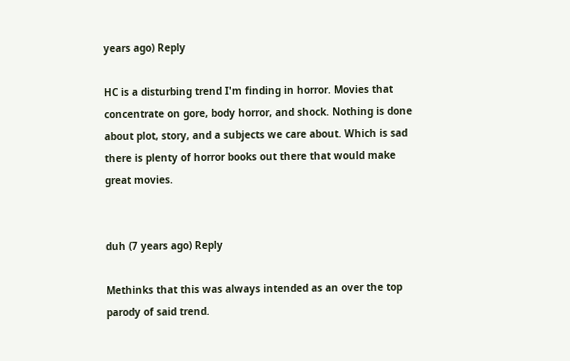years ago) Reply

HC is a disturbing trend I'm finding in horror. Movies that concentrate on gore, body horror, and shock. Nothing is done about plot, story, and a subjects we care about. Which is sad there is plenty of horror books out there that would make great movies.


duh (7 years ago) Reply

Methinks that this was always intended as an over the top parody of said trend.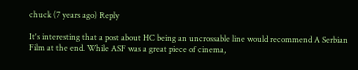chuck (7 years ago) Reply

It's interesting that a post about HC being an uncrossable line would recommend A Serbian Film at the end. While ASF was a great piece of cinema,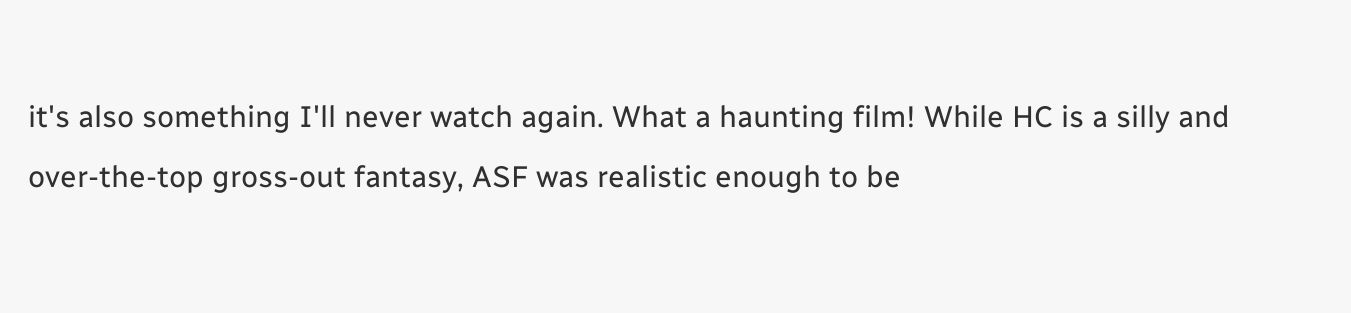it's also something I'll never watch again. What a haunting film! While HC is a silly and over-the-top gross-out fantasy, ASF was realistic enough to be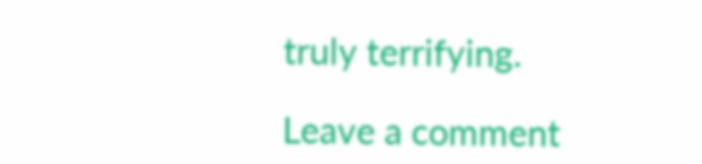truly terrifying.

Leave a comment